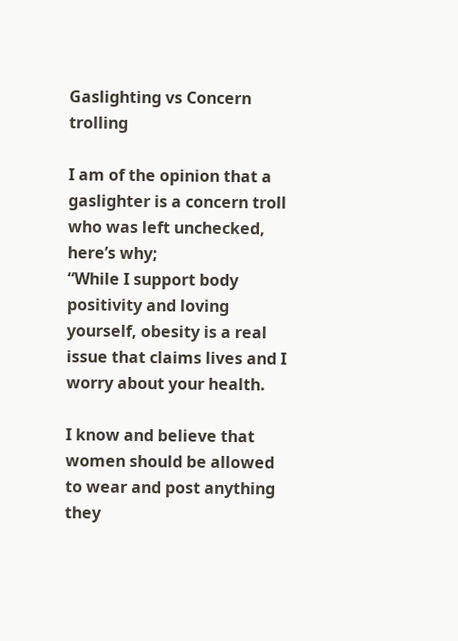Gaslighting vs Concern trolling

I am of the opinion that a gaslighter is a concern troll who was left unchecked, here’s why;
“While I support body positivity and loving yourself, obesity is a real issue that claims lives and I worry about your health.

I know and believe that women should be allowed to wear and post anything they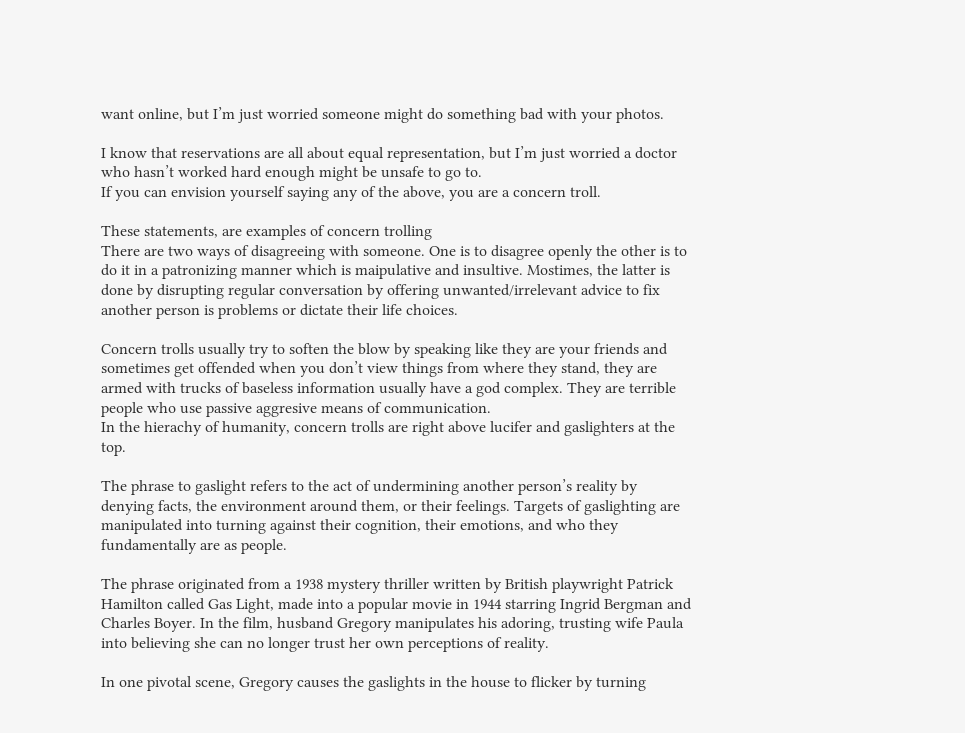want online, but I’m just worried someone might do something bad with your photos.

I know that reservations are all about equal representation, but I’m just worried a doctor who hasn’t worked hard enough might be unsafe to go to.
If you can envision yourself saying any of the above, you are a concern troll.

These statements, are examples of concern trolling
There are two ways of disagreeing with someone. One is to disagree openly the other is to do it in a patronizing manner which is maipulative and insultive. Mostimes, the latter is done by disrupting regular conversation by offering unwanted/irrelevant advice to fix another person is problems or dictate their life choices.

Concern trolls usually try to soften the blow by speaking like they are your friends and sometimes get offended when you don’t view things from where they stand, they are armed with trucks of baseless information usually have a god complex. They are terrible people who use passive aggresive means of communication.
In the hierachy of humanity, concern trolls are right above lucifer and gaslighters at the top.

The phrase to gaslight refers to the act of undermining another person’s reality by denying facts, the environment around them, or their feelings. Targets of gaslighting are manipulated into turning against their cognition, their emotions, and who they fundamentally are as people.

The phrase originated from a 1938 mystery thriller written by British playwright Patrick Hamilton called Gas Light, made into a popular movie in 1944 starring Ingrid Bergman and Charles Boyer. In the film, husband Gregory manipulates his adoring, trusting wife Paula into believing she can no longer trust her own perceptions of reality.

In one pivotal scene, Gregory causes the gaslights in the house to flicker by turning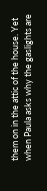them on in the attic of the house. Yet when Paula asks why the gaslights are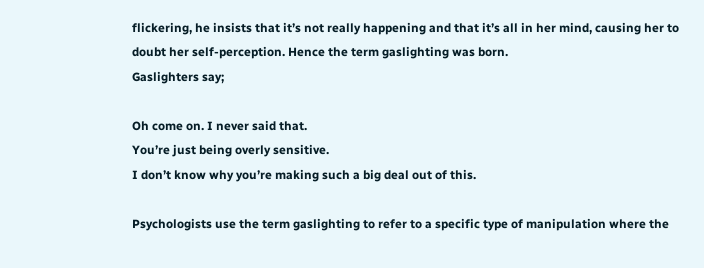flickering, he insists that it’s not really happening and that it’s all in her mind, causing her to doubt her self-perception. Hence the term gaslighting was born.
Gaslighters say;

Oh come on. I never said that.
You’re just being overly sensitive.
I don’t know why you’re making such a big deal out of this.

Psychologists use the term gaslighting to refer to a specific type of manipulation where the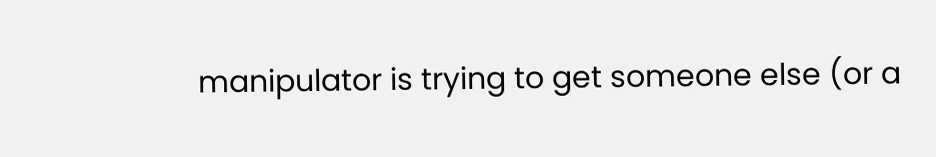manipulator is trying to get someone else (or a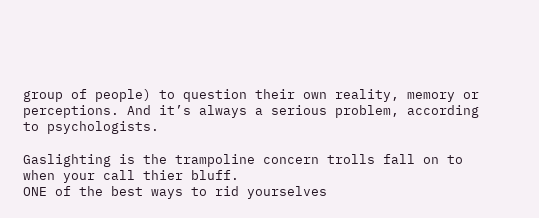group of people) to question their own reality, memory or perceptions. And it’s always a serious problem, according to psychologists.

Gaslighting is the trampoline concern trolls fall on to when your call thier bluff.
ONE of the best ways to rid yourselves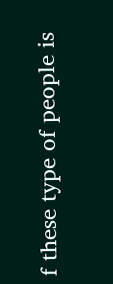f these type of people is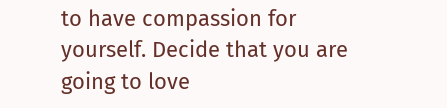to have compassion for yourself. Decide that you are going to love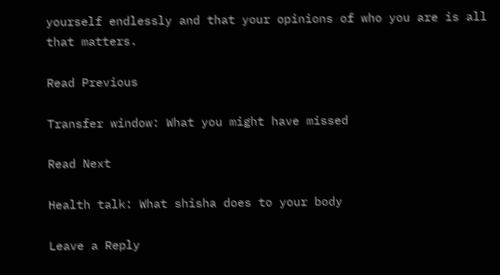yourself endlessly and that your opinions of who you are is all that matters.

Read Previous

Transfer window: What you might have missed

Read Next

Health talk: What shisha does to your body

Leave a Reply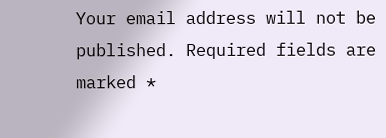Your email address will not be published. Required fields are marked *